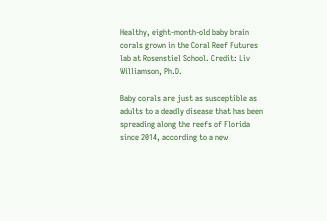Healthy, eight-month-old baby brain corals grown in the Coral Reef Futures lab at Rosenstiel School. Credit: Liv Williamson, Ph.D.

Baby corals are just as susceptible as adults to a deadly disease that has been spreading along the reefs of Florida since 2014, according to a new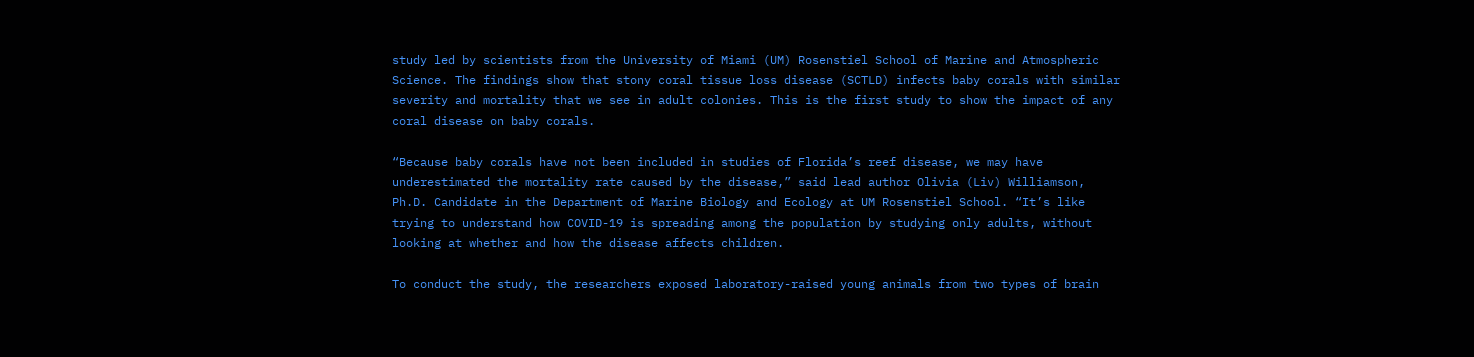study led by scientists from the University of Miami (UM) Rosenstiel School of Marine and Atmospheric Science. The findings show that stony coral tissue loss disease (SCTLD) infects baby corals with similar severity and mortality that we see in adult colonies. This is the first study to show the impact of any coral disease on baby corals.

“Because baby corals have not been included in studies of Florida’s reef disease, we may have underestimated the mortality rate caused by the disease,” said lead author Olivia (Liv) Williamson, Ph.D. Candidate in the Department of Marine Biology and Ecology at UM Rosenstiel School. “It’s like trying to understand how COVID-19 is spreading among the population by studying only adults, without looking at whether and how the disease affects children.

To conduct the study, the researchers exposed laboratory-raised young animals from two types of brain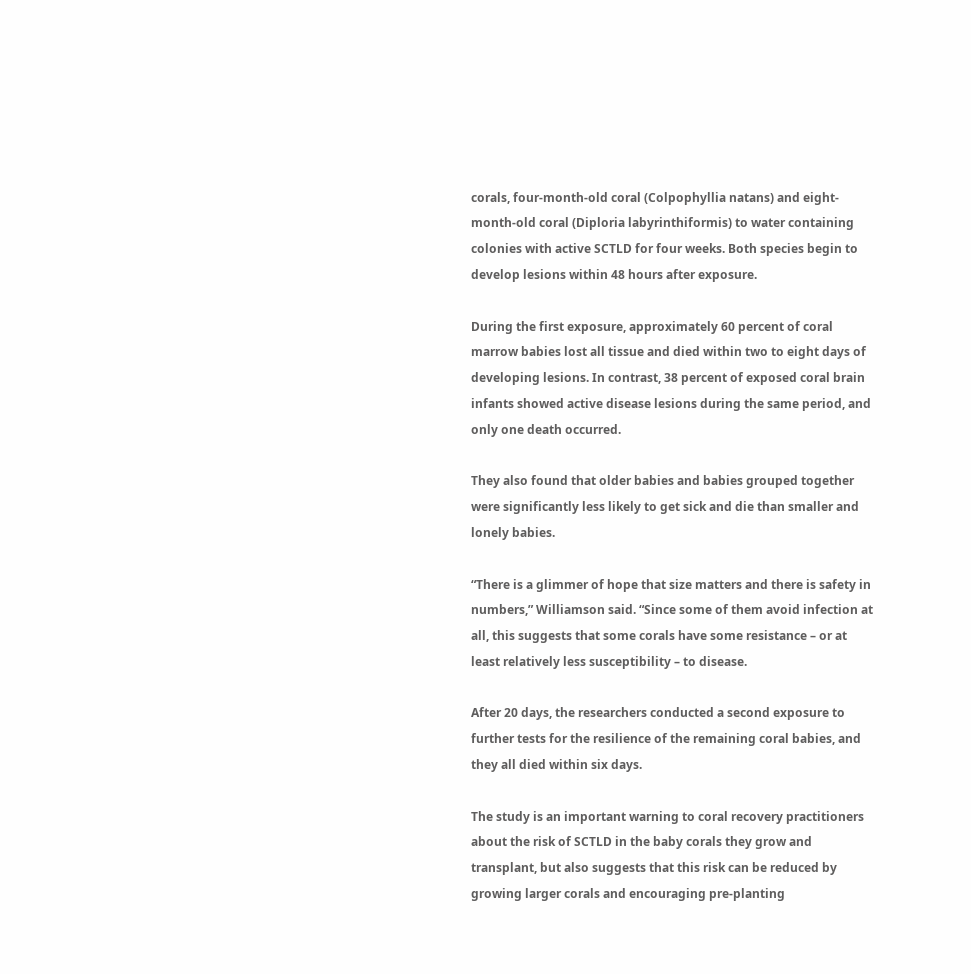corals, four-month-old coral (Colpophyllia natans) and eight-month-old coral (Diploria labyrinthiformis) to water containing colonies with active SCTLD for four weeks. Both species begin to develop lesions within 48 hours after exposure.

During the first exposure, approximately 60 percent of coral marrow babies lost all tissue and died within two to eight days of developing lesions. In contrast, 38 percent of exposed coral brain infants showed active disease lesions during the same period, and only one death occurred.

They also found that older babies and babies grouped together were significantly less likely to get sick and die than smaller and lonely babies.

“There is a glimmer of hope that size matters and there is safety in numbers,” Williamson said. “Since some of them avoid infection at all, this suggests that some corals have some resistance – or at least relatively less susceptibility – to disease.

After 20 days, the researchers conducted a second exposure to further tests for the resilience of the remaining coral babies, and they all died within six days.

The study is an important warning to coral recovery practitioners about the risk of SCTLD in the baby corals they grow and transplant, but also suggests that this risk can be reduced by growing larger corals and encouraging pre-planting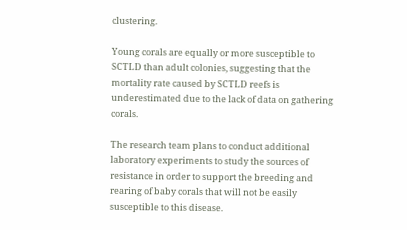clustering.

Young corals are equally or more susceptible to SCTLD than adult colonies, suggesting that the mortality rate caused by SCTLD reefs is underestimated due to the lack of data on gathering corals.

The research team plans to conduct additional laboratory experiments to study the sources of resistance in order to support the breeding and rearing of baby corals that will not be easily susceptible to this disease.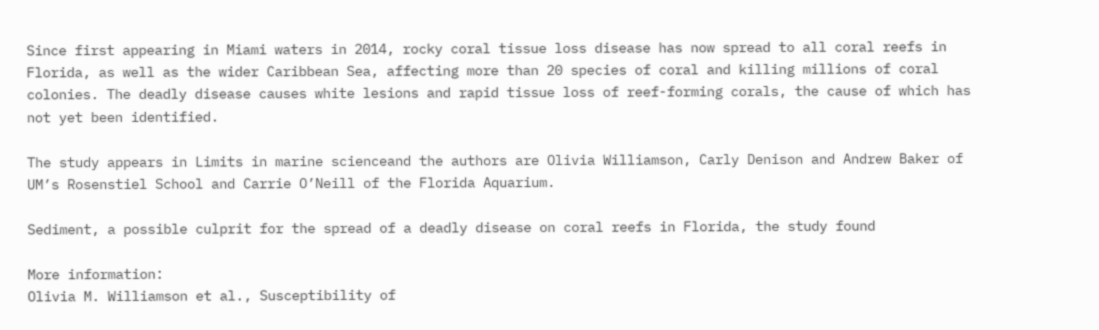Since first appearing in Miami waters in 2014, rocky coral tissue loss disease has now spread to all coral reefs in Florida, as well as the wider Caribbean Sea, affecting more than 20 species of coral and killing millions of coral colonies. The deadly disease causes white lesions and rapid tissue loss of reef-forming corals, the cause of which has not yet been identified.

The study appears in Limits in marine scienceand the authors are Olivia Williamson, Carly Denison and Andrew Baker of UM’s Rosenstiel School and Carrie O’Neill of the Florida Aquarium.

Sediment, a possible culprit for the spread of a deadly disease on coral reefs in Florida, the study found

More information:
Olivia M. Williamson et al., Susceptibility of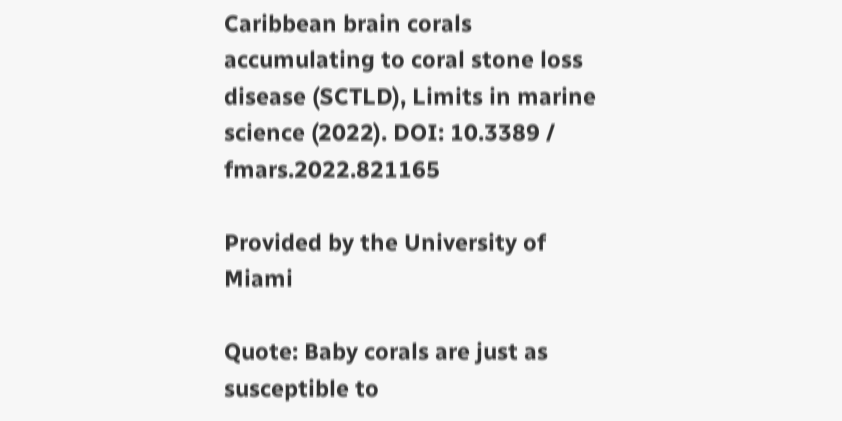Caribbean brain corals accumulating to coral stone loss disease (SCTLD), Limits in marine science (2022). DOI: 10.3389 / fmars.2022.821165

Provided by the University of Miami

Quote: Baby corals are just as susceptible to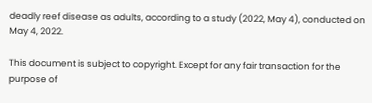deadly reef disease as adults, according to a study (2022, May 4), conducted on May 4, 2022.

This document is subject to copyright. Except for any fair transaction for the purpose of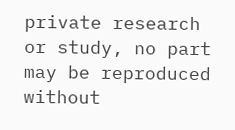private research or study, no part may be reproduced without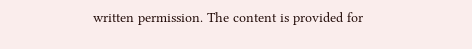written permission. The content is provided for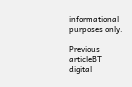informational purposes only.

Previous articleBT digital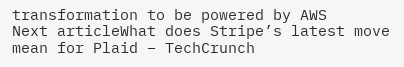transformation to be powered by AWS
Next articleWhat does Stripe’s latest move mean for Plaid – TechCrunch